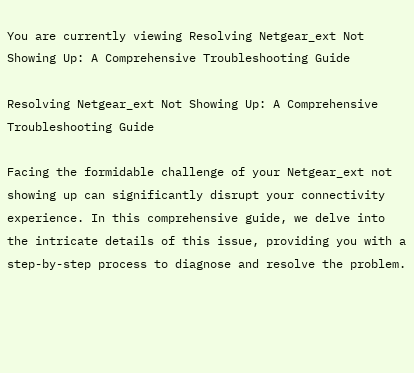You are currently viewing Resolving Netgear_ext Not Showing Up: A Comprehensive Troubleshooting Guide

Resolving Netgear_ext Not Showing Up: A Comprehensive Troubleshooting Guide

Facing the formidable challenge of your Netgear_ext not showing up can significantly disrupt your connectivity experience. In this comprehensive guide, we delve into the intricate details of this issue, providing you with a step-by-step process to diagnose and resolve the problem.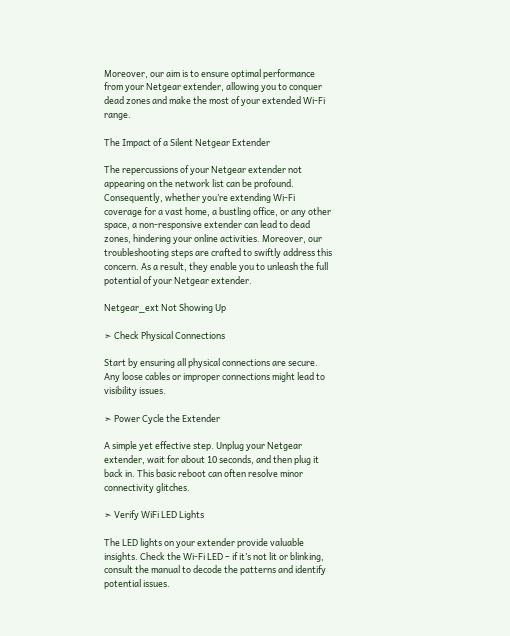Moreover, our aim is to ensure optimal performance from your Netgear extender, allowing you to conquer dead zones and make the most of your extended Wi-Fi range.

The Impact of a Silent Netgear Extender

The repercussions of your Netgear extender not appearing on the network list can be profound. Consequently, whether you’re extending Wi-Fi coverage for a vast home, a bustling office, or any other space, a non-responsive extender can lead to dead zones, hindering your online activities. Moreover, our troubleshooting steps are crafted to swiftly address this concern. As a result, they enable you to unleash the full potential of your Netgear extender.

Netgear_ext Not Showing Up

➣ Check Physical Connections

Start by ensuring all physical connections are secure. Any loose cables or improper connections might lead to visibility issues.

➣ Power Cycle the Extender

A simple yet effective step. Unplug your Netgear extender, wait for about 10 seconds, and then plug it back in. This basic reboot can often resolve minor connectivity glitches.

➣ Verify WiFi LED Lights

The LED lights on your extender provide valuable insights. Check the Wi-Fi LED – if it’s not lit or blinking, consult the manual to decode the patterns and identify potential issues.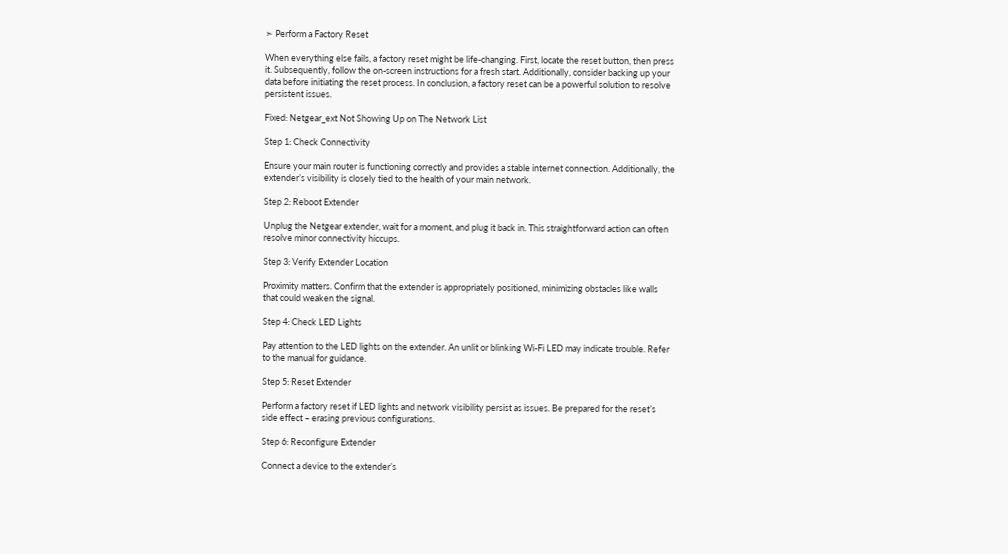➣ Perform a Factory Reset

When everything else fails, a factory reset might be life-changing. First, locate the reset button, then press it. Subsequently, follow the on-screen instructions for a fresh start. Additionally, consider backing up your data before initiating the reset process. In conclusion, a factory reset can be a powerful solution to resolve persistent issues.

Fixed: Netgear_ext Not Showing Up on The Network List

Step 1: Check Connectivity

Ensure your main router is functioning correctly and provides a stable internet connection. Additionally, the extender’s visibility is closely tied to the health of your main network.

Step 2: Reboot Extender

Unplug the Netgear extender, wait for a moment, and plug it back in. This straightforward action can often resolve minor connectivity hiccups.

Step 3: Verify Extender Location

Proximity matters. Confirm that the extender is appropriately positioned, minimizing obstacles like walls that could weaken the signal.

Step 4: Check LED Lights

Pay attention to the LED lights on the extender. An unlit or blinking Wi-Fi LED may indicate trouble. Refer to the manual for guidance.

Step 5: Reset Extender

Perform a factory reset if LED lights and network visibility persist as issues. Be prepared for the reset’s side effect – erasing previous configurations.

Step 6: Reconfigure Extender

Connect a device to the extender’s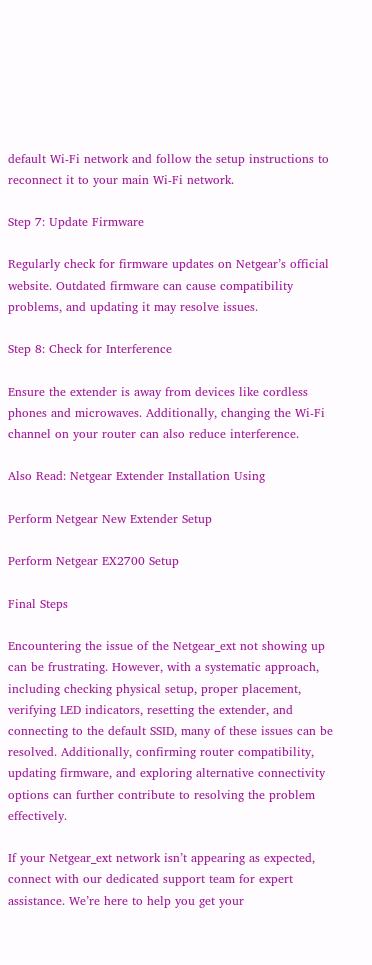default Wi-Fi network and follow the setup instructions to reconnect it to your main Wi-Fi network.

Step 7: Update Firmware

Regularly check for firmware updates on Netgear’s official website. Outdated firmware can cause compatibility problems, and updating it may resolve issues.

Step 8: Check for Interference

Ensure the extender is away from devices like cordless phones and microwaves. Additionally, changing the Wi-Fi channel on your router can also reduce interference.

Also Read: Netgear Extender Installation Using

Perform Netgear New Extender Setup

Perform Netgear EX2700 Setup

Final Steps

Encountering the issue of the Netgear_ext not showing up can be frustrating. However, with a systematic approach, including checking physical setup, proper placement, verifying LED indicators, resetting the extender, and connecting to the default SSID, many of these issues can be resolved. Additionally, confirming router compatibility, updating firmware, and exploring alternative connectivity options can further contribute to resolving the problem effectively.

If your Netgear_ext network isn’t appearing as expected, connect with our dedicated support team for expert assistance. We’re here to help you get your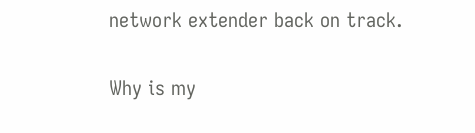network extender back on track.

Why is my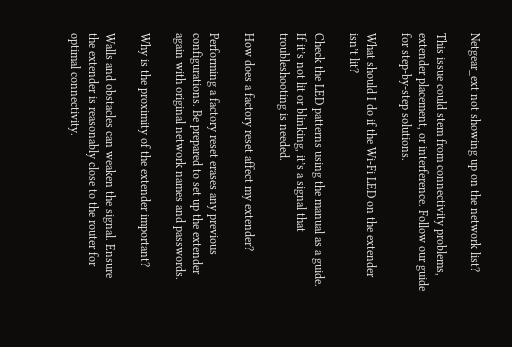Netgear_ext not showing up on the network list?

This issue could stem from connectivity problems, extender placement, or interference. Follow our guide for step-by-step solutions.

What should I do if the Wi-Fi LED on the extender isn’t lit?

Check the LED patterns using the manual as a guide. If it’s not lit or blinking, it’s a signal that troubleshooting is needed.

How does a factory reset affect my extender?

Performing a factory reset erases any previous configurations. Be prepared to set up the extender again with original network names and passwords.

Why is the proximity of the extender important?

Walls and obstacles can weaken the signal. Ensure the extender is reasonably close to the router for optimal connectivity.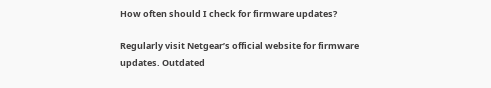How often should I check for firmware updates?

Regularly visit Netgear’s official website for firmware updates. Outdated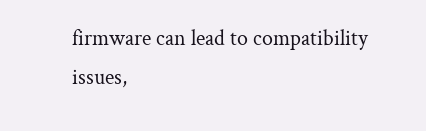firmware can lead to compatibility issues,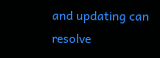and updating can resolve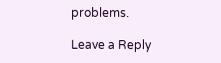problems.

Leave a Reply